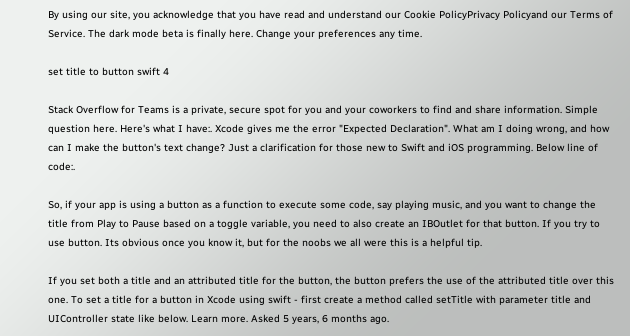By using our site, you acknowledge that you have read and understand our Cookie PolicyPrivacy Policyand our Terms of Service. The dark mode beta is finally here. Change your preferences any time.

set title to button swift 4

Stack Overflow for Teams is a private, secure spot for you and your coworkers to find and share information. Simple question here. Here's what I have:. Xcode gives me the error "Expected Declaration". What am I doing wrong, and how can I make the button's text change? Just a clarification for those new to Swift and iOS programming. Below line of code:.

So, if your app is using a button as a function to execute some code, say playing music, and you want to change the title from Play to Pause based on a toggle variable, you need to also create an IBOutlet for that button. If you try to use button. Its obvious once you know it, but for the noobs we all were this is a helpful tip.

If you set both a title and an attributed title for the button, the button prefers the use of the attributed title over this one. To set a title for a button in Xcode using swift - first create a method called setTitle with parameter title and UIController state like below. Learn more. Asked 5 years, 6 months ago.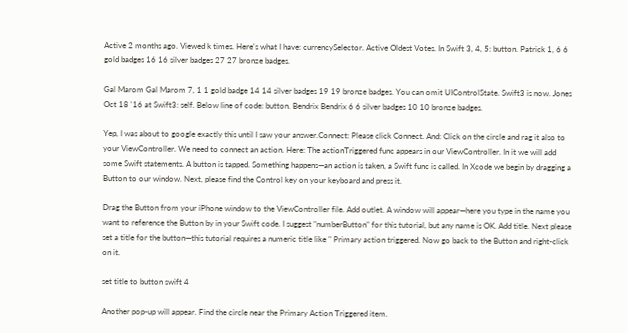Active 2 months ago. Viewed k times. Here's what I have: currencySelector. Active Oldest Votes. In Swift 3, 4, 5: button. Patrick 1, 6 6 gold badges 16 16 silver badges 27 27 bronze badges.

Gal Marom Gal Marom 7, 1 1 gold badge 14 14 silver badges 19 19 bronze badges. You can omit UIControlState. Swift3 is now. Jones Oct 18 '16 at Swift3: self. Below line of code: button. Bendrix Bendrix 6 6 silver badges 10 10 bronze badges.

Yep, I was about to google exactly this until I saw your answer.Connect: Please click Connect. And: Click on the circle and rag it also to your ViewController. We need to connect an action. Here: The actionTriggered func appears in our ViewController. In it we will add some Swift statements. A button is tapped. Something happens—an action is taken, a Swift func is called. In Xcode we begin by dragging a Button to our window. Next, please find the Control key on your keyboard and press it.

Drag the Button from your iPhone window to the ViewController file. Add outlet. A window will appear—here you type in the name you want to reference the Button by in your Swift code. I suggest "numberButton" for this tutorial, but any name is OK. Add title. Next please set a title for the button—this tutorial requires a numeric title like " Primary action triggered. Now go back to the Button and right-click on it.

set title to button swift 4

Another pop-up will appear. Find the circle near the Primary Action Triggered item.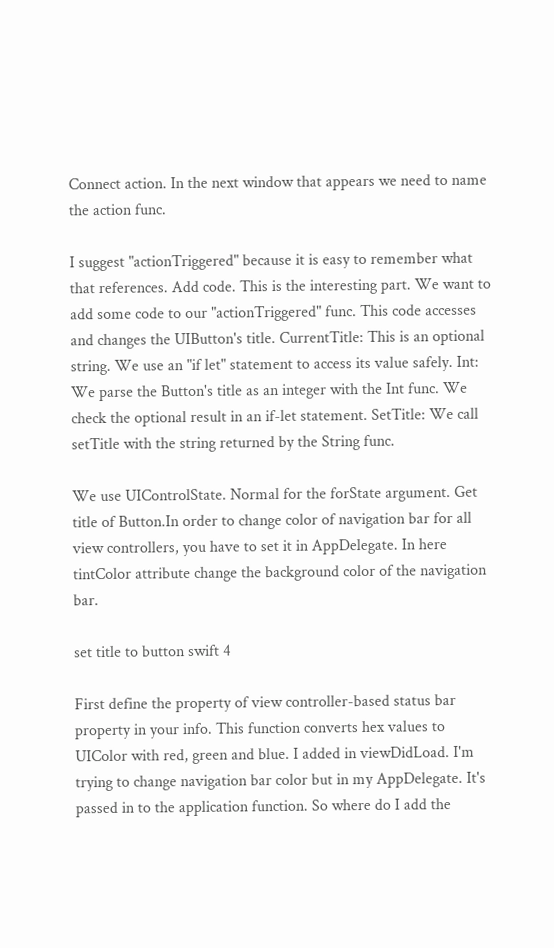Connect action. In the next window that appears we need to name the action func.

I suggest "actionTriggered" because it is easy to remember what that references. Add code. This is the interesting part. We want to add some code to our "actionTriggered" func. This code accesses and changes the UIButton's title. CurrentTitle: This is an optional string. We use an "if let" statement to access its value safely. Int: We parse the Button's title as an integer with the Int func. We check the optional result in an if-let statement. SetTitle: We call setTitle with the string returned by the String func.

We use UIControlState. Normal for the forState argument. Get title of Button.In order to change color of navigation bar for all view controllers, you have to set it in AppDelegate. In here tintColor attribute change the background color of the navigation bar.

set title to button swift 4

First define the property of view controller-based status bar property in your info. This function converts hex values to UIColor with red, green and blue. I added in viewDidLoad. I'm trying to change navigation bar color but in my AppDelegate. It's passed in to the application function. So where do I add the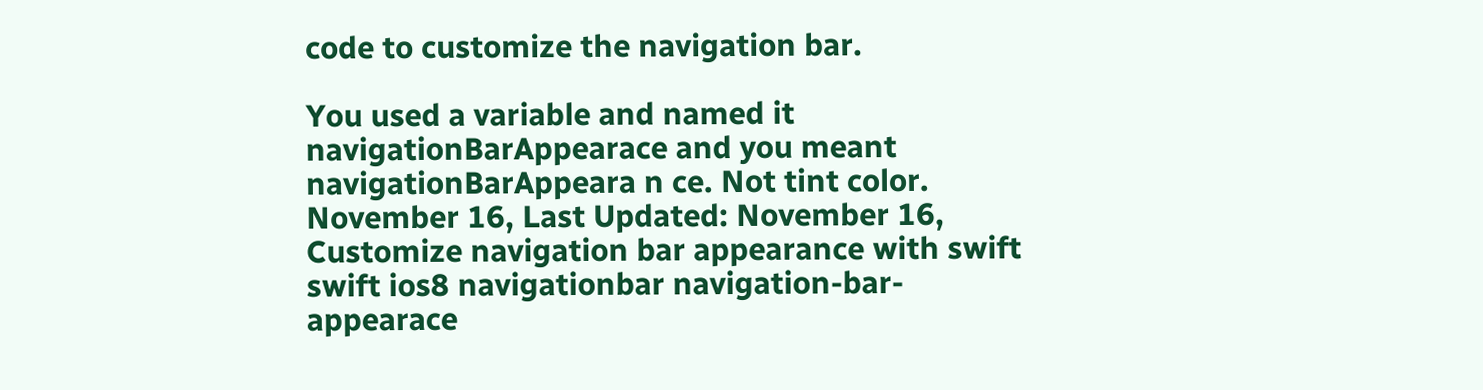code to customize the navigation bar.

You used a variable and named it navigationBarAppearace and you meant navigationBarAppeara n ce. Not tint color. November 16, Last Updated: November 16, Customize navigation bar appearance with swift swift ios8 navigationbar navigation-bar-appearace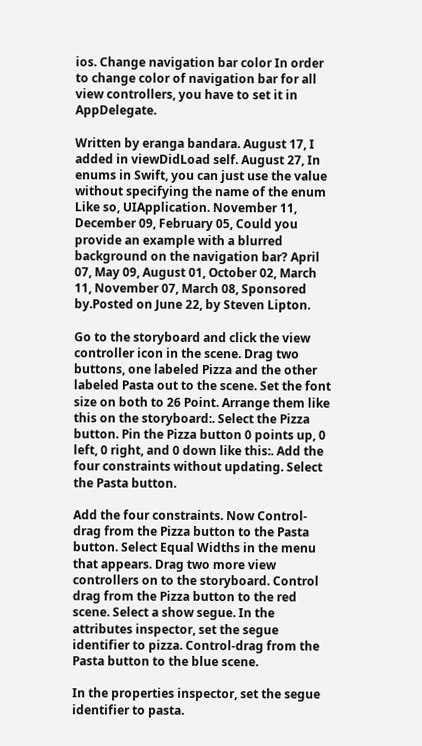ios. Change navigation bar color In order to change color of navigation bar for all view controllers, you have to set it in AppDelegate.

Written by eranga bandara. August 17, I added in viewDidLoad self. August 27, In enums in Swift, you can just use the value without specifying the name of the enum Like so, UIApplication. November 11, December 09, February 05, Could you provide an example with a blurred background on the navigation bar? April 07, May 09, August 01, October 02, March 11, November 07, March 08, Sponsored by.Posted on June 22, by Steven Lipton.

Go to the storyboard and click the view controller icon in the scene. Drag two buttons, one labeled Pizza and the other labeled Pasta out to the scene. Set the font size on both to 26 Point. Arrange them like this on the storyboard:. Select the Pizza button. Pin the Pizza button 0 points up, 0 left, 0 right, and 0 down like this:. Add the four constraints without updating. Select the Pasta button.

Add the four constraints. Now Control-drag from the Pizza button to the Pasta button. Select Equal Widths in the menu that appears. Drag two more view controllers on to the storyboard. Control drag from the Pizza button to the red scene. Select a show segue. In the attributes inspector, set the segue identifier to pizza. Control-drag from the Pasta button to the blue scene.

In the properties inspector, set the segue identifier to pasta.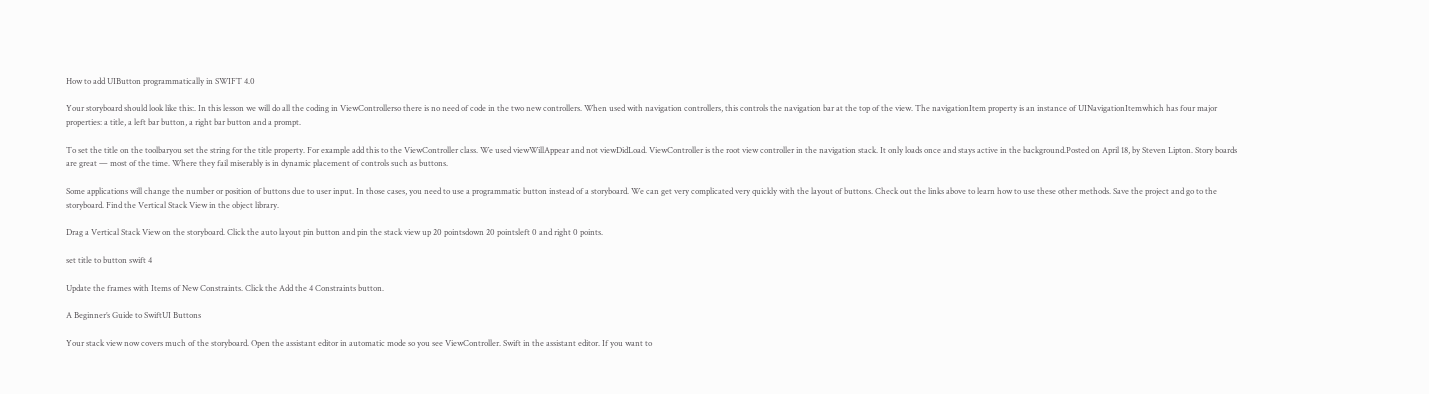How to add UIButton programmatically in SWIFT 4.0

Your storyboard should look like this:. In this lesson we will do all the coding in ViewControllerso there is no need of code in the two new controllers. When used with navigation controllers, this controls the navigation bar at the top of the view. The navigationItem property is an instance of UINavigationItemwhich has four major properties: a title, a left bar button, a right bar button and a prompt.

To set the title on the toolbaryou set the string for the title property. For example add this to the ViewController class. We used viewWillAppear and not viewDidLoad. ViewController is the root view controller in the navigation stack. It only loads once and stays active in the background.Posted on April 18, by Steven Lipton. Story boards are great — most of the time. Where they fail miserably is in dynamic placement of controls such as buttons.

Some applications will change the number or position of buttons due to user input. In those cases, you need to use a programmatic button instead of a storyboard. We can get very complicated very quickly with the layout of buttons. Check out the links above to learn how to use these other methods. Save the project and go to the storyboard. Find the Vertical Stack View in the object library.

Drag a Vertical Stack View on the storyboard. Click the auto layout pin button and pin the stack view up 20 pointsdown 20 pointsleft 0 and right 0 points.

set title to button swift 4

Update the frames with Items of New Constraints. Click the Add the 4 Constraints button.

A Beginner’s Guide to SwiftUI Buttons

Your stack view now covers much of the storyboard. Open the assistant editor in automatic mode so you see ViewController. Swift in the assistant editor. If you want to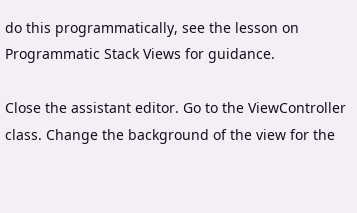do this programmatically, see the lesson on Programmatic Stack Views for guidance.

Close the assistant editor. Go to the ViewController class. Change the background of the view for the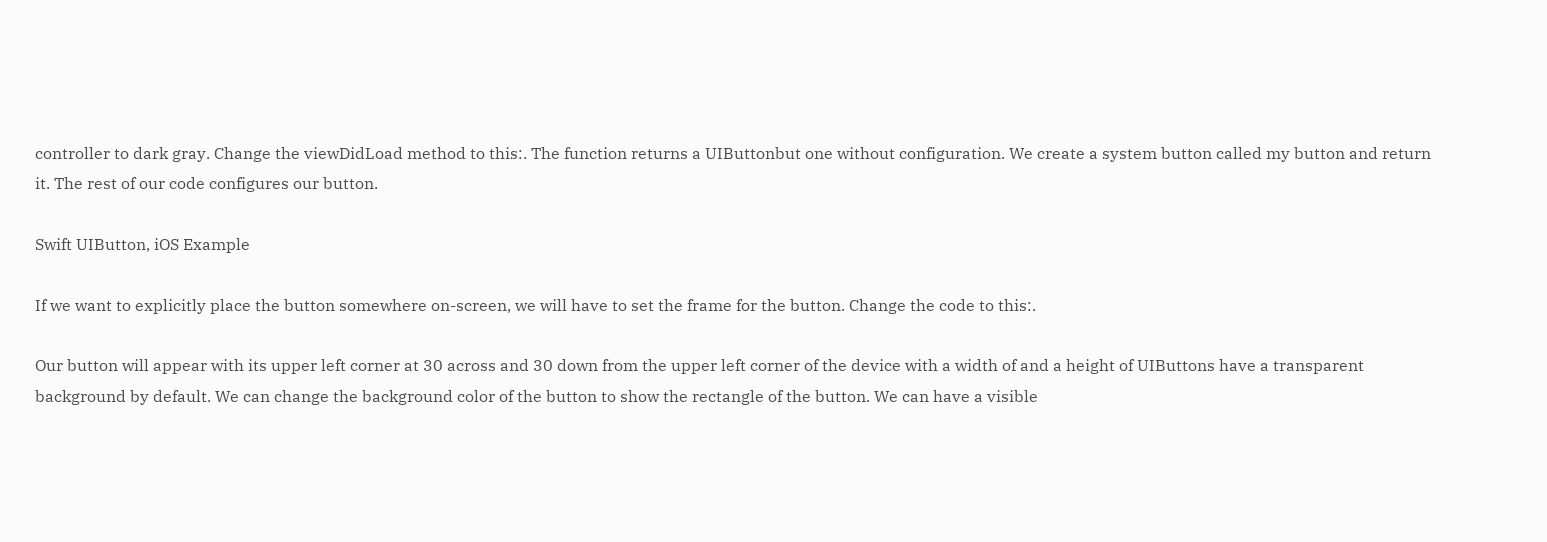controller to dark gray. Change the viewDidLoad method to this:. The function returns a UIButtonbut one without configuration. We create a system button called my button and return it. The rest of our code configures our button.

Swift UIButton, iOS Example

If we want to explicitly place the button somewhere on-screen, we will have to set the frame for the button. Change the code to this:.

Our button will appear with its upper left corner at 30 across and 30 down from the upper left corner of the device with a width of and a height of UIButtons have a transparent background by default. We can change the background color of the button to show the rectangle of the button. We can have a visible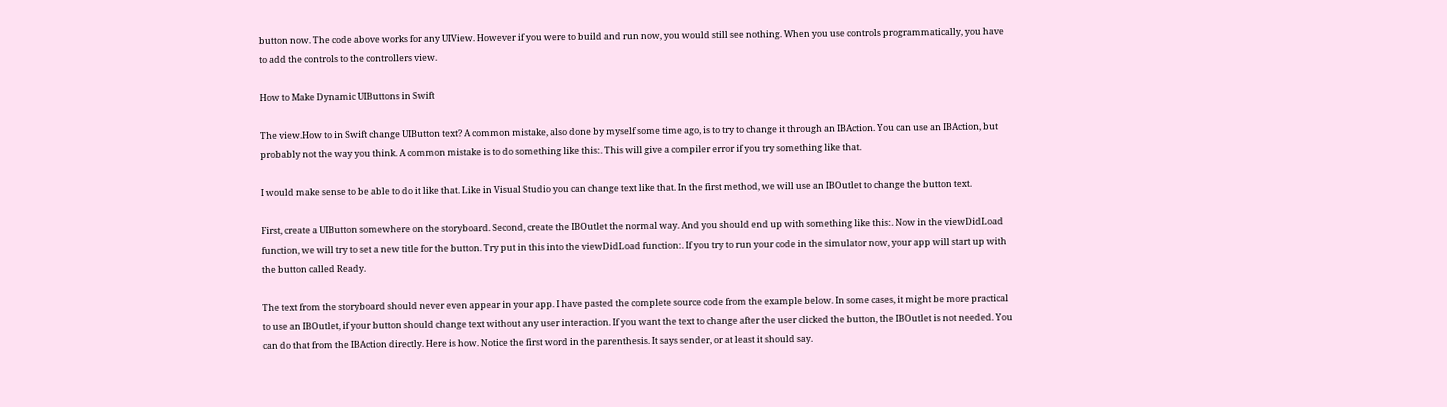button now. The code above works for any UIView. However if you were to build and run now, you would still see nothing. When you use controls programmatically, you have to add the controls to the controllers view.

How to Make Dynamic UIButtons in Swift

The view.How to in Swift change UIButton text? A common mistake, also done by myself some time ago, is to try to change it through an IBAction. You can use an IBAction, but probably not the way you think. A common mistake is to do something like this:. This will give a compiler error if you try something like that.

I would make sense to be able to do it like that. Like in Visual Studio you can change text like that. In the first method, we will use an IBOutlet to change the button text.

First, create a UIButton somewhere on the storyboard. Second, create the IBOutlet the normal way. And you should end up with something like this:. Now in the viewDidLoad function, we will try to set a new title for the button. Try put in this into the viewDidLoad function:. If you try to run your code in the simulator now, your app will start up with the button called Ready.

The text from the storyboard should never even appear in your app. I have pasted the complete source code from the example below. In some cases, it might be more practical to use an IBOutlet, if your button should change text without any user interaction. If you want the text to change after the user clicked the button, the IBOutlet is not needed. You can do that from the IBAction directly. Here is how. Notice the first word in the parenthesis. It says sender, or at least it should say.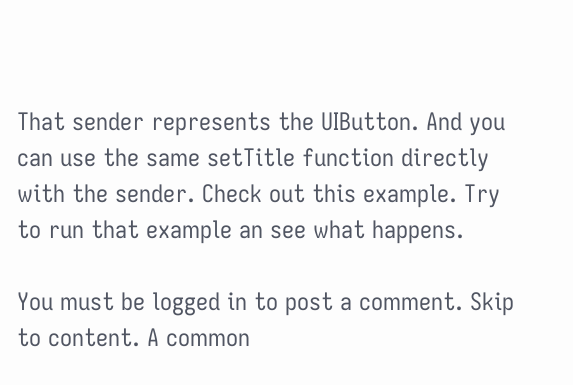That sender represents the UIButton. And you can use the same setTitle function directly with the sender. Check out this example. Try to run that example an see what happens.

You must be logged in to post a comment. Skip to content. A common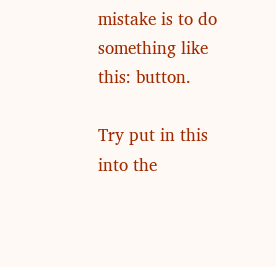mistake is to do something like this: button.

Try put in this into the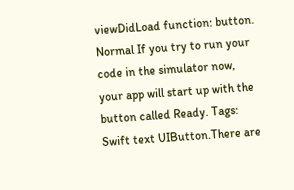viewDidLoad function: button. Normal If you try to run your code in the simulator now, your app will start up with the button called Ready. Tags: Swift text UIButton.There are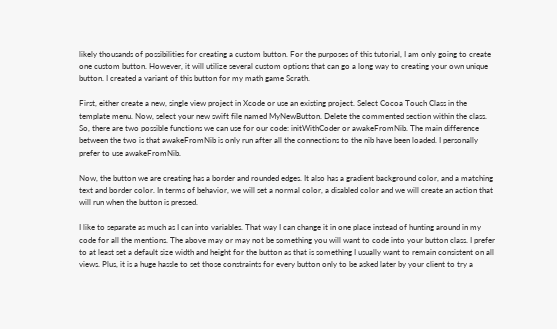likely thousands of possibilities for creating a custom button. For the purposes of this tutorial, I am only going to create one custom button. However, it will utilize several custom options that can go a long way to creating your own unique button. I created a variant of this button for my math game Scrath.

First, either create a new, single view project in Xcode or use an existing project. Select Cocoa Touch Class in the template menu. Now, select your new swift file named MyNewButton. Delete the commented section within the class. So, there are two possible functions we can use for our code: initWithCoder or awakeFromNib. The main difference between the two is that awakeFromNib is only run after all the connections to the nib have been loaded. I personally prefer to use awakeFromNib.

Now, the button we are creating has a border and rounded edges. It also has a gradient background color, and a matching text and border color. In terms of behavior, we will set a normal color, a disabled color and we will create an action that will run when the button is pressed.

I like to separate as much as I can into variables. That way I can change it in one place instead of hunting around in my code for all the mentions. The above may or may not be something you will want to code into your button class. I prefer to at least set a default size width and height for the button as that is something I usually want to remain consistent on all views. Plus, it is a huge hassle to set those constraints for every button only to be asked later by your client to try a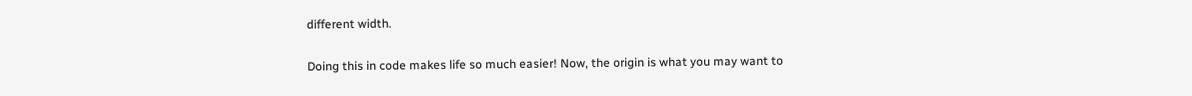different width.

Doing this in code makes life so much easier! Now, the origin is what you may want to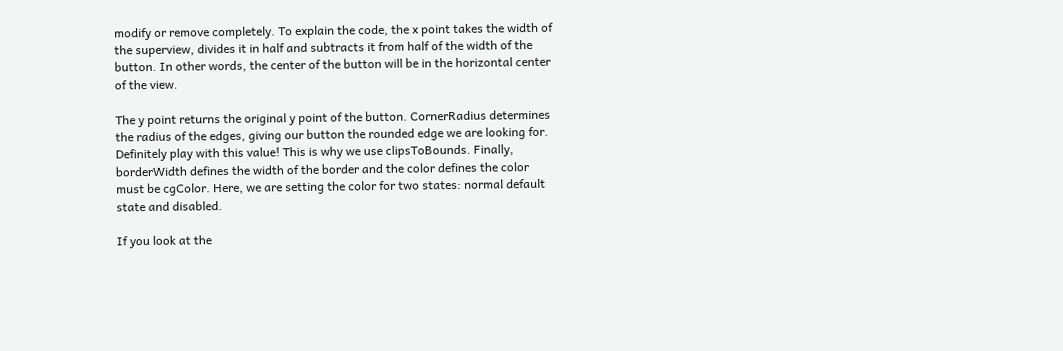modify or remove completely. To explain the code, the x point takes the width of the superview, divides it in half and subtracts it from half of the width of the button. In other words, the center of the button will be in the horizontal center of the view.

The y point returns the original y point of the button. CornerRadius determines the radius of the edges, giving our button the rounded edge we are looking for. Definitely play with this value! This is why we use clipsToBounds. Finally, borderWidth defines the width of the border and the color defines the color must be cgColor. Here, we are setting the color for two states: normal default state and disabled.

If you look at the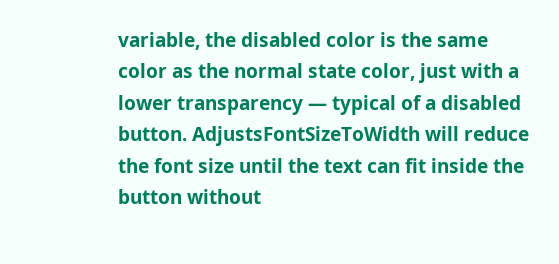variable, the disabled color is the same color as the normal state color, just with a lower transparency — typical of a disabled button. AdjustsFontSizeToWidth will reduce the font size until the text can fit inside the button without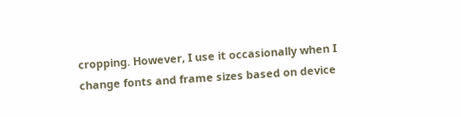cropping. However, I use it occasionally when I change fonts and frame sizes based on device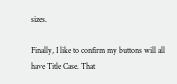sizes.

Finally, I like to confirm my buttons will all have Title Case. That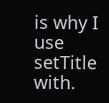is why I use setTitle with.